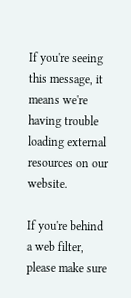If you're seeing this message, it means we're having trouble loading external resources on our website.

If you're behind a web filter, please make sure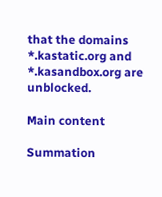that the domains *.kastatic.org and *.kasandbox.org are unblocked.

Main content

Summation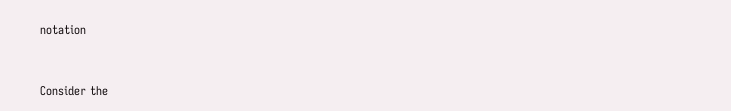notation


Consider the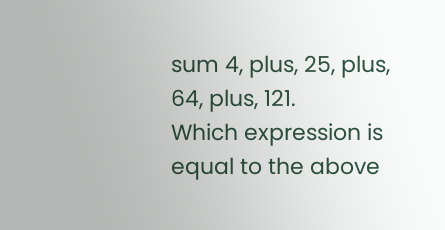sum 4, plus, 25, plus, 64, plus, 121.
Which expression is equal to the above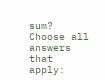sum?
Choose all answers that apply: